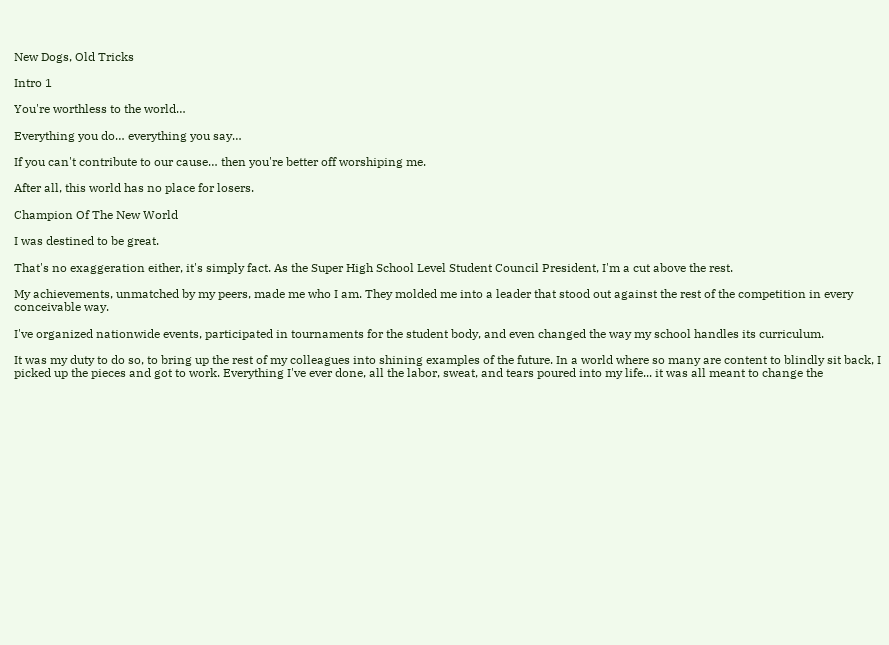New Dogs, Old Tricks

Intro 1

You're worthless to the world…

Everything you do… everything you say…

If you can't contribute to our cause… then you're better off worshiping me.

After all, this world has no place for losers.

Champion Of The New World

I was destined to be great.

That's no exaggeration either, it's simply fact. As the Super High School Level Student Council President, I'm a cut above the rest.

My achievements, unmatched by my peers, made me who I am. They molded me into a leader that stood out against the rest of the competition in every conceivable way.

I've organized nationwide events, participated in tournaments for the student body, and even changed the way my school handles its curriculum.

It was my duty to do so, to bring up the rest of my colleagues into shining examples of the future. In a world where so many are content to blindly sit back, I picked up the pieces and got to work. Everything I've ever done, all the labor, sweat, and tears poured into my life... it was all meant to change the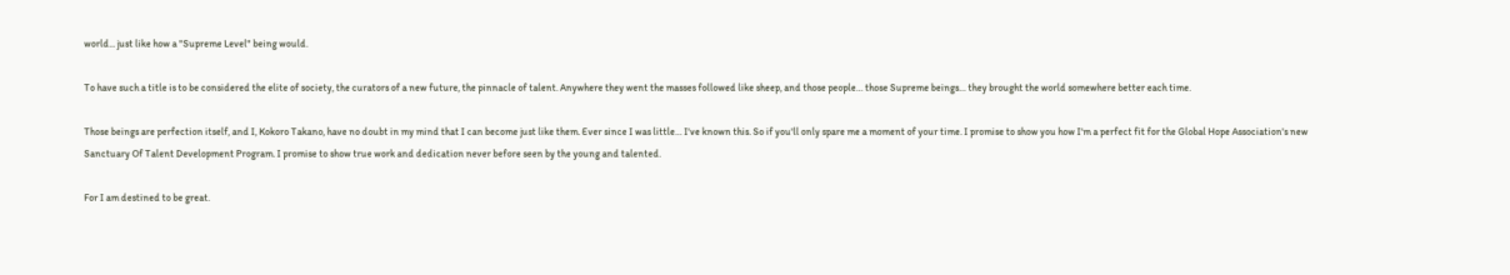world... just like how a "Supreme Level" being would.

To have such a title is to be considered the elite of society, the curators of a new future, the pinnacle of talent. Anywhere they went the masses followed like sheep, and those people… those Supreme beings… they brought the world somewhere better each time.

Those beings are perfection itself, and I, Kokoro Takano, have no doubt in my mind that I can become just like them. Ever since I was little… I've known this. So if you'll only spare me a moment of your time. I promise to show you how I'm a perfect fit for the Global Hope Association's new Sanctuary Of Talent Development Program. I promise to show true work and dedication never before seen by the young and talented.

For I am destined to be great.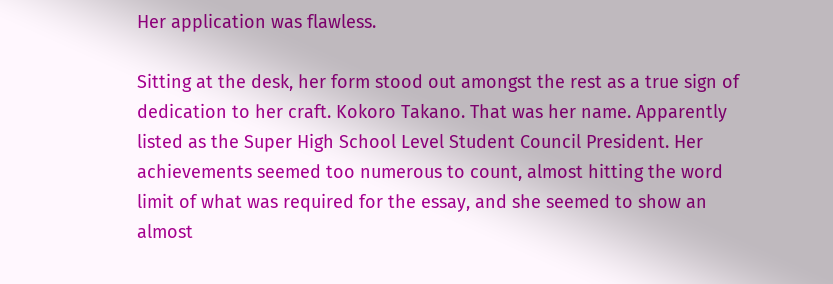Her application was flawless.

Sitting at the desk, her form stood out amongst the rest as a true sign of dedication to her craft. Kokoro Takano. That was her name. Apparently listed as the Super High School Level Student Council President. Her achievements seemed too numerous to count, almost hitting the word limit of what was required for the essay, and she seemed to show an almost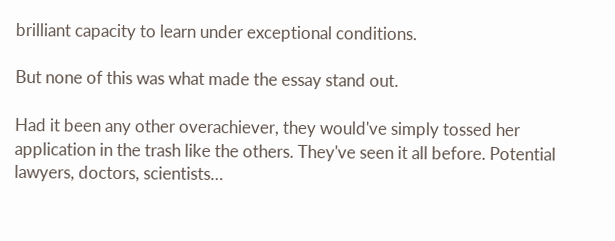brilliant capacity to learn under exceptional conditions.

But none of this was what made the essay stand out.

Had it been any other overachiever, they would've simply tossed her application in the trash like the others. They've seen it all before. Potential lawyers, doctors, scientists…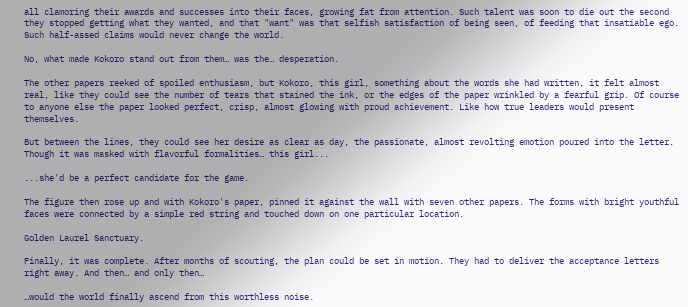all clamoring their awards and successes into their faces, growing fat from attention. Such talent was soon to die out the second they stopped getting what they wanted, and that "want" was that selfish satisfaction of being seen, of feeding that insatiable ego. Such half-assed claims would never change the world.

No, what made Kokoro stand out from them… was the… desperation.

The other papers reeked of spoiled enthusiasm, but Kokoro, this girl, something about the words she had written, it felt almost real, like they could see the number of tears that stained the ink, or the edges of the paper wrinkled by a fearful grip. Of course to anyone else the paper looked perfect, crisp, almost glowing with proud achievement. Like how true leaders would present themselves.

But between the lines, they could see her desire as clear as day, the passionate, almost revolting emotion poured into the letter. Though it was masked with flavorful formalities… this girl...

...she'd be a perfect candidate for the game.

The figure then rose up and with Kokoro's paper, pinned it against the wall with seven other papers. The forms with bright youthful faces were connected by a simple red string and touched down on one particular location.

Golden Laurel Sanctuary.

Finally, it was complete. After months of scouting, the plan could be set in motion. They had to deliver the acceptance letters right away. And then… and only then…

…would the world finally ascend from this worthless noise.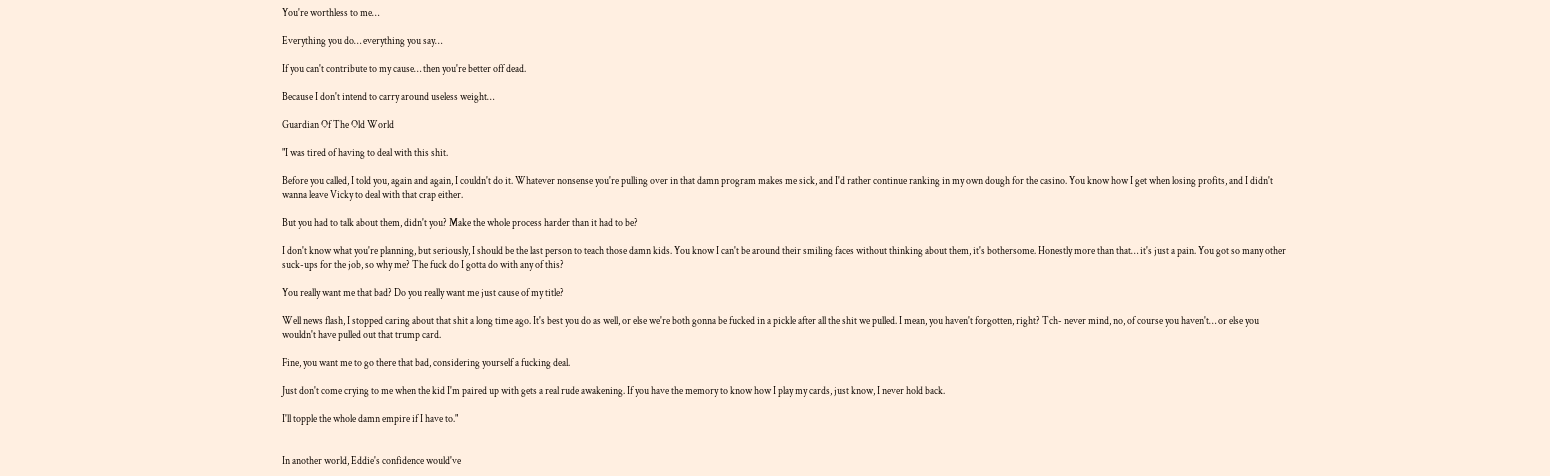You're worthless to me…

Everything you do… everything you say…

If you can't contribute to my cause… then you're better off dead.

Because I don't intend to carry around useless weight…

Guardian Of The Old World

"I was tired of having to deal with this shit.

Before you called, I told you, again and again, I couldn't do it. Whatever nonsense you're pulling over in that damn program makes me sick, and I'd rather continue ranking in my own dough for the casino. You know how I get when losing profits, and I didn't wanna leave Vicky to deal with that crap either.

But you had to talk about them, didn't you? Make the whole process harder than it had to be?

I don't know what you're planning, but seriously, I should be the last person to teach those damn kids. You know I can't be around their smiling faces without thinking about them, it's bothersome. Honestly more than that… it's just a pain. You got so many other suck-ups for the job, so why me? The fuck do I gotta do with any of this?

You really want me that bad? Do you really want me just cause of my title?

Well news flash, I stopped caring about that shit a long time ago. It's best you do as well, or else we're both gonna be fucked in a pickle after all the shit we pulled. I mean, you haven't forgotten, right? Tch- never mind, no, of course you haven't… or else you wouldn't have pulled out that trump card.

Fine, you want me to go there that bad, considering yourself a fucking deal.

Just don't come crying to me when the kid I'm paired up with gets a real rude awakening. If you have the memory to know how I play my cards, just know, I never hold back.

I'll topple the whole damn empire if I have to."


In another world, Eddie's confidence would've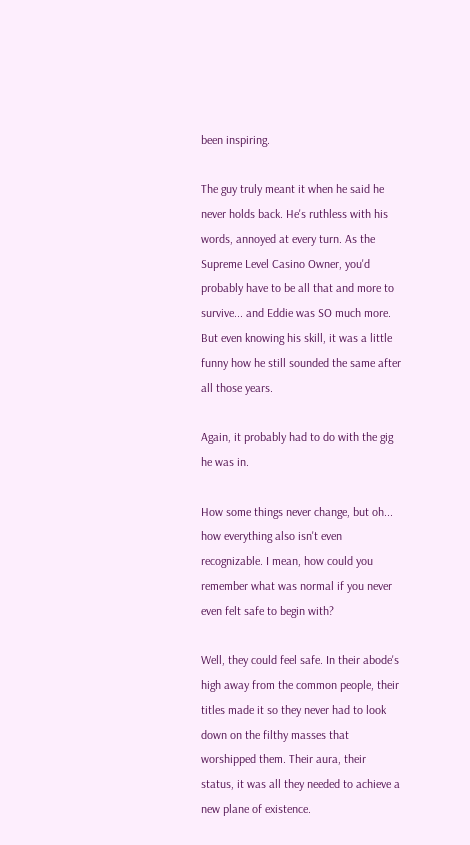been inspiring.

The guy truly meant it when he said he never holds back. He's ruthless with his words, annoyed at every turn. As the Supreme Level Casino Owner, you'd probably have to be all that and more to survive... and Eddie was SO much more. But even knowing his skill, it was a little funny how he still sounded the same after all those years.

Again, it probably had to do with the gig he was in.

How some things never change, but oh... how everything also isn't even recognizable. I mean, how could you remember what was normal if you never even felt safe to begin with?

Well, they could feel safe. In their abode's high away from the common people, their titles made it so they never had to look down on the filthy masses that worshipped them. Their aura, their status, it was all they needed to achieve a new plane of existence.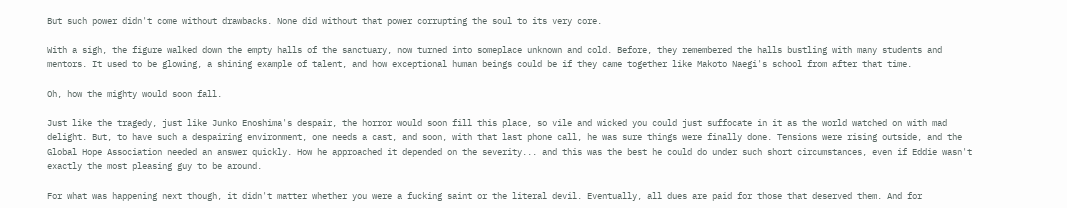But such power didn't come without drawbacks. None did without that power corrupting the soul to its very core.

With a sigh, the figure walked down the empty halls of the sanctuary, now turned into someplace unknown and cold. Before, they remembered the halls bustling with many students and mentors. It used to be glowing, a shining example of talent, and how exceptional human beings could be if they came together like Makoto Naegi's school from after that time.

Oh, how the mighty would soon fall.

Just like the tragedy, just like Junko Enoshima's despair, the horror would soon fill this place, so vile and wicked you could just suffocate in it as the world watched on with mad delight. But, to have such a despairing environment, one needs a cast, and soon, with that last phone call, he was sure things were finally done. Tensions were rising outside, and the Global Hope Association needed an answer quickly. How he approached it depended on the severity... and this was the best he could do under such short circumstances, even if Eddie wasn't exactly the most pleasing guy to be around.

For what was happening next though, it didn't matter whether you were a fucking saint or the literal devil. Eventually, all dues are paid for those that deserved them. And for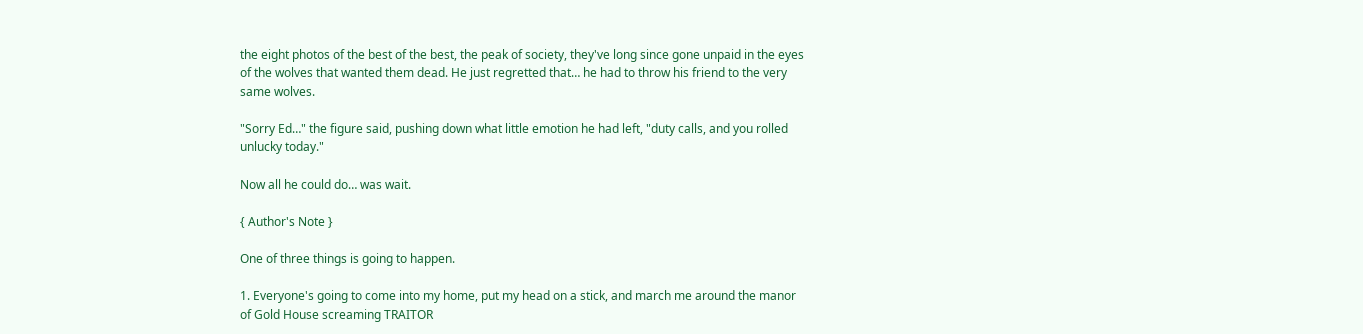the eight photos of the best of the best, the peak of society, they've long since gone unpaid in the eyes of the wolves that wanted them dead. He just regretted that… he had to throw his friend to the very same wolves.

"Sorry Ed…" the figure said, pushing down what little emotion he had left, "duty calls, and you rolled unlucky today."

Now all he could do… was wait.

{ Author's Note }

One of three things is going to happen.

1. Everyone's going to come into my home, put my head on a stick, and march me around the manor of Gold House screaming TRAITOR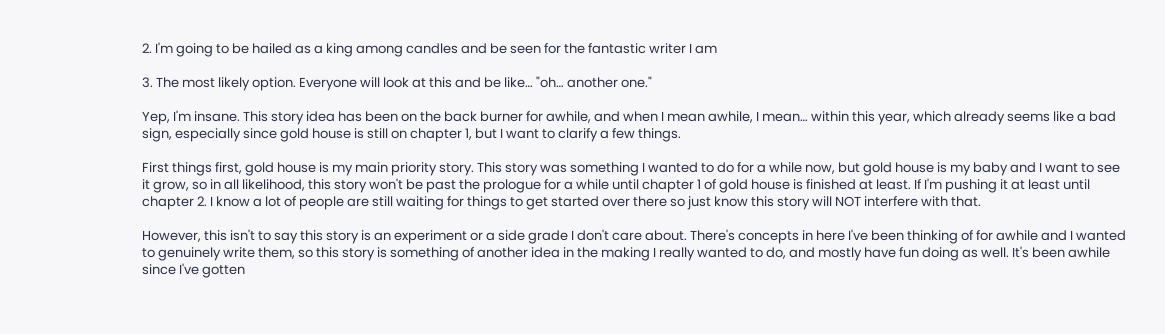2. I'm going to be hailed as a king among candles and be seen for the fantastic writer I am

3. The most likely option. Everyone will look at this and be like… "oh… another one."

Yep, I'm insane. This story idea has been on the back burner for awhile, and when I mean awhile, I mean… within this year, which already seems like a bad sign, especially since gold house is still on chapter 1, but I want to clarify a few things.

First things first, gold house is my main priority story. This story was something I wanted to do for a while now, but gold house is my baby and I want to see it grow, so in all likelihood, this story won't be past the prologue for a while until chapter 1 of gold house is finished at least. If I'm pushing it at least until chapter 2. I know a lot of people are still waiting for things to get started over there so just know this story will NOT interfere with that.

However, this isn't to say this story is an experiment or a side grade I don't care about. There's concepts in here I've been thinking of for awhile and I wanted to genuinely write them, so this story is something of another idea in the making I really wanted to do, and mostly have fun doing as well. It's been awhile since I've gotten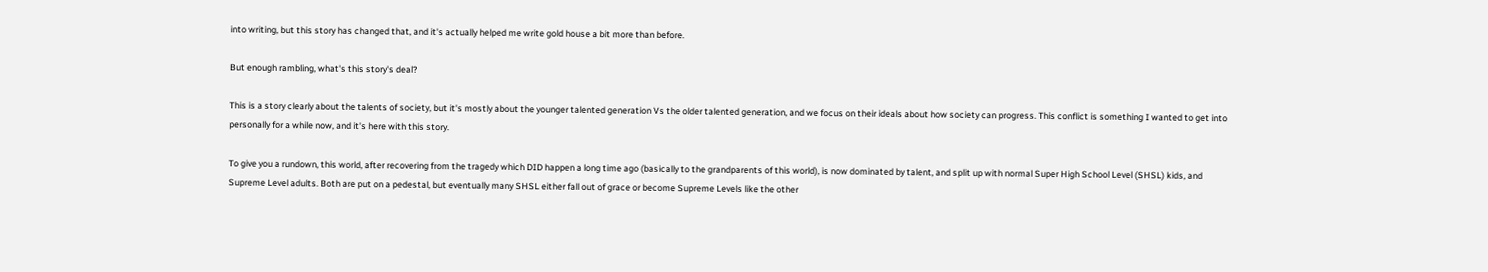into writing, but this story has changed that, and it's actually helped me write gold house a bit more than before.

But enough rambling, what's this story's deal?

This is a story clearly about the talents of society, but it's mostly about the younger talented generation Vs the older talented generation, and we focus on their ideals about how society can progress. This conflict is something I wanted to get into personally for a while now, and it's here with this story.

To give you a rundown, this world, after recovering from the tragedy which DID happen a long time ago (basically to the grandparents of this world), is now dominated by talent, and split up with normal Super High School Level (SHSL) kids, and Supreme Level adults. Both are put on a pedestal, but eventually many SHSL either fall out of grace or become Supreme Levels like the other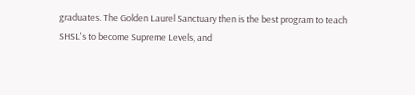graduates. The Golden Laurel Sanctuary then is the best program to teach SHSL's to become Supreme Levels, and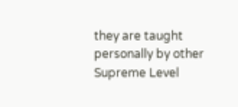they are taught personally by other Supreme Level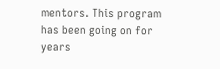mentors. This program has been going on for years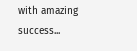with amazing success...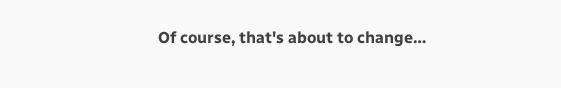Of course, that's about to change…